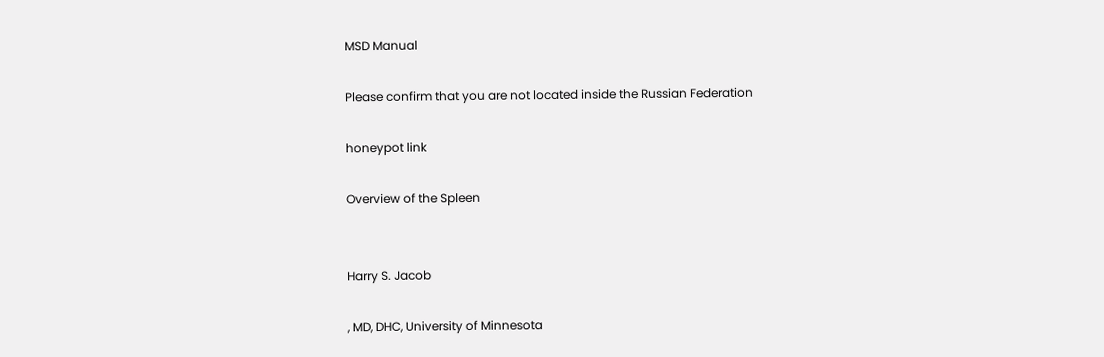MSD Manual

Please confirm that you are not located inside the Russian Federation

honeypot link

Overview of the Spleen


Harry S. Jacob

, MD, DHC, University of Minnesota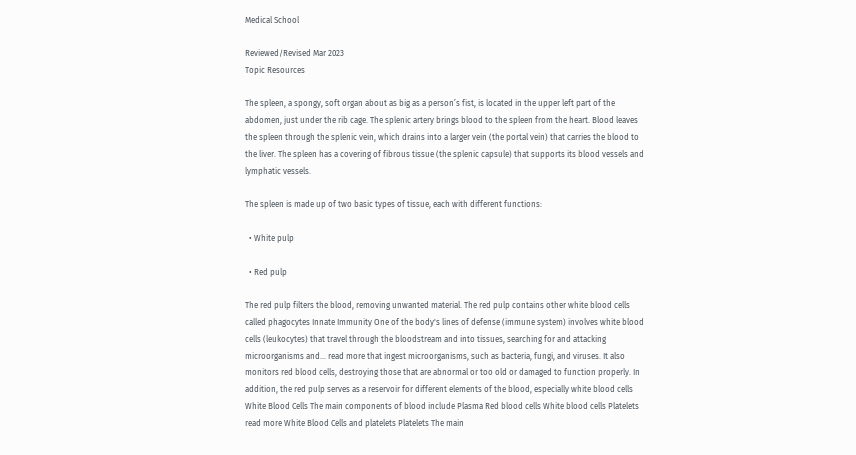Medical School

Reviewed/Revised Mar 2023
Topic Resources

The spleen, a spongy, soft organ about as big as a person’s fist, is located in the upper left part of the abdomen, just under the rib cage. The splenic artery brings blood to the spleen from the heart. Blood leaves the spleen through the splenic vein, which drains into a larger vein (the portal vein) that carries the blood to the liver. The spleen has a covering of fibrous tissue (the splenic capsule) that supports its blood vessels and lymphatic vessels.

The spleen is made up of two basic types of tissue, each with different functions:

  • White pulp

  • Red pulp

The red pulp filters the blood, removing unwanted material. The red pulp contains other white blood cells called phagocytes Innate Immunity One of the body's lines of defense (immune system) involves white blood cells (leukocytes) that travel through the bloodstream and into tissues, searching for and attacking microorganisms and... read more that ingest microorganisms, such as bacteria, fungi, and viruses. It also monitors red blood cells, destroying those that are abnormal or too old or damaged to function properly. In addition, the red pulp serves as a reservoir for different elements of the blood, especially white blood cells White Blood Cells The main components of blood include Plasma Red blood cells White blood cells Platelets read more White Blood Cells and platelets Platelets The main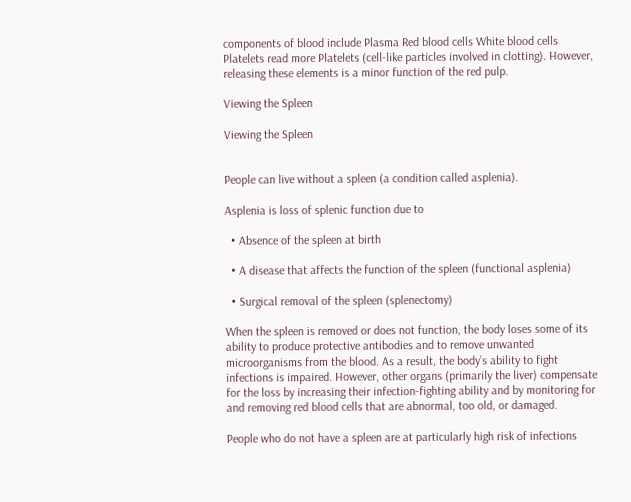components of blood include Plasma Red blood cells White blood cells Platelets read more Platelets (cell-like particles involved in clotting). However, releasing these elements is a minor function of the red pulp.

Viewing the Spleen

Viewing the Spleen


People can live without a spleen (a condition called asplenia).

Asplenia is loss of splenic function due to

  • Absence of the spleen at birth

  • A disease that affects the function of the spleen (functional asplenia)

  • Surgical removal of the spleen (splenectomy)

When the spleen is removed or does not function, the body loses some of its ability to produce protective antibodies and to remove unwanted microorganisms from the blood. As a result, the body’s ability to fight infections is impaired. However, other organs (primarily the liver) compensate for the loss by increasing their infection-fighting ability and by monitoring for and removing red blood cells that are abnormal, too old, or damaged.

People who do not have a spleen are at particularly high risk of infections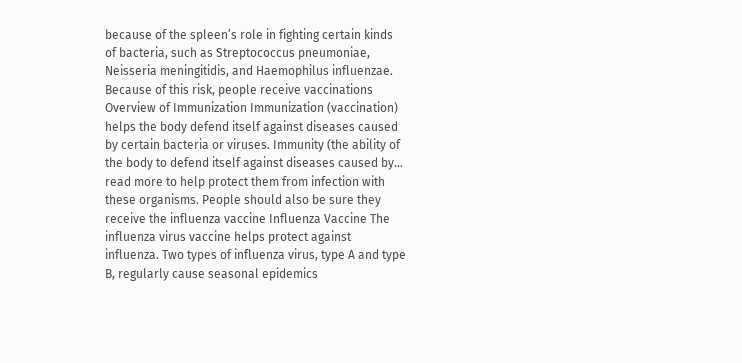because of the spleen’s role in fighting certain kinds of bacteria, such as Streptococcus pneumoniae, Neisseria meningitidis, and Haemophilus influenzae. Because of this risk, people receive vaccinations Overview of Immunization Immunization (vaccination) helps the body defend itself against diseases caused by certain bacteria or viruses. Immunity (the ability of the body to defend itself against diseases caused by... read more to help protect them from infection with these organisms. People should also be sure they receive the influenza vaccine Influenza Vaccine The influenza virus vaccine helps protect against influenza. Two types of influenza virus, type A and type B, regularly cause seasonal epidemics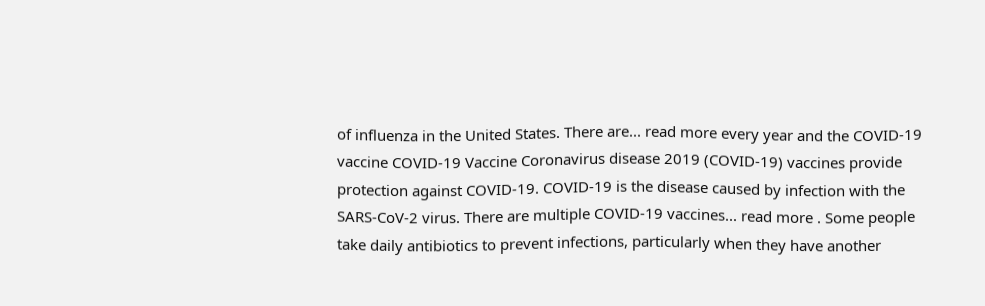of influenza in the United States. There are... read more every year and the COVID-19 vaccine COVID-19 Vaccine Coronavirus disease 2019 (COVID-19) vaccines provide protection against COVID-19. COVID-19 is the disease caused by infection with the SARS-CoV-2 virus. There are multiple COVID-19 vaccines... read more . Some people take daily antibiotics to prevent infections, particularly when they have another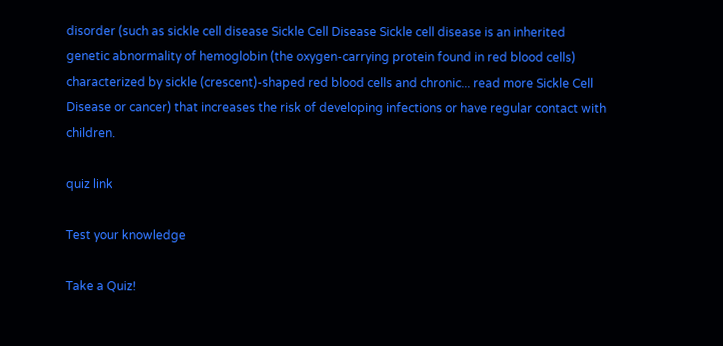disorder (such as sickle cell disease Sickle Cell Disease Sickle cell disease is an inherited genetic abnormality of hemoglobin (the oxygen-carrying protein found in red blood cells) characterized by sickle (crescent)-shaped red blood cells and chronic... read more Sickle Cell Disease or cancer) that increases the risk of developing infections or have regular contact with children.

quiz link

Test your knowledge

Take a Quiz!